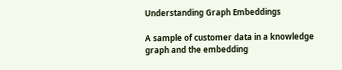Understanding Graph Embeddings

A sample of customer data in a knowledge graph and the embedding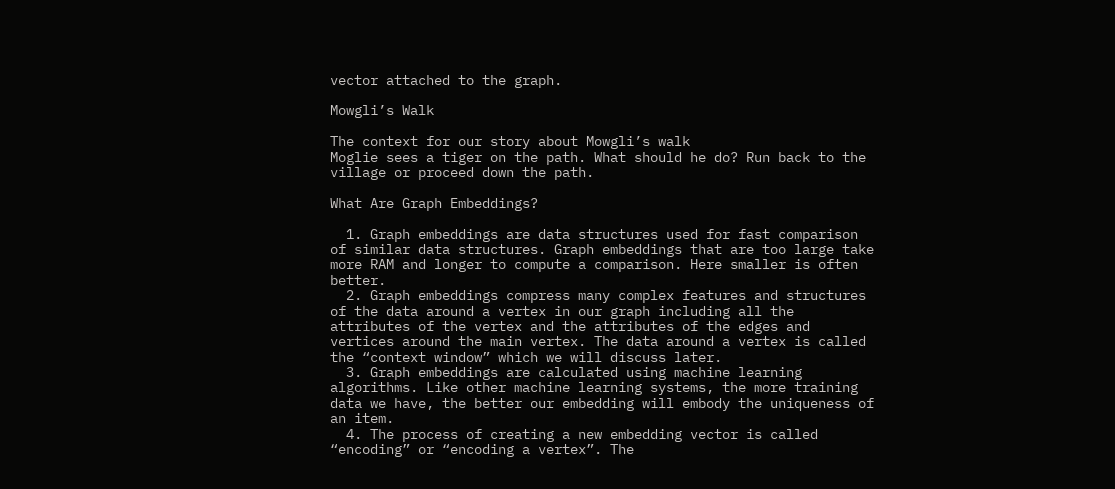vector attached to the graph.

Mowgli’s Walk

The context for our story about Mowgli’s walk
Moglie sees a tiger on the path. What should he do? Run back to the village or proceed down the path.

What Are Graph Embeddings?

  1. Graph embeddings are data structures used for fast comparison of similar data structures. Graph embeddings that are too large take more RAM and longer to compute a comparison. Here smaller is often better.
  2. Graph embeddings compress many complex features and structures of the data around a vertex in our graph including all the attributes of the vertex and the attributes of the edges and vertices around the main vertex. The data around a vertex is called the “context window” which we will discuss later.
  3. Graph embeddings are calculated using machine learning algorithms. Like other machine learning systems, the more training data we have, the better our embedding will embody the uniqueness of an item.
  4. The process of creating a new embedding vector is called “encoding” or “encoding a vertex”. The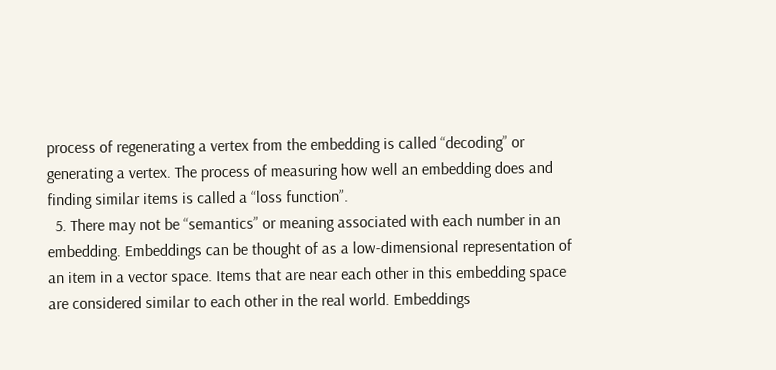process of regenerating a vertex from the embedding is called “decoding” or generating a vertex. The process of measuring how well an embedding does and finding similar items is called a “loss function”.
  5. There may not be “semantics” or meaning associated with each number in an embedding. Embeddings can be thought of as a low-dimensional representation of an item in a vector space. Items that are near each other in this embedding space are considered similar to each other in the real world. Embeddings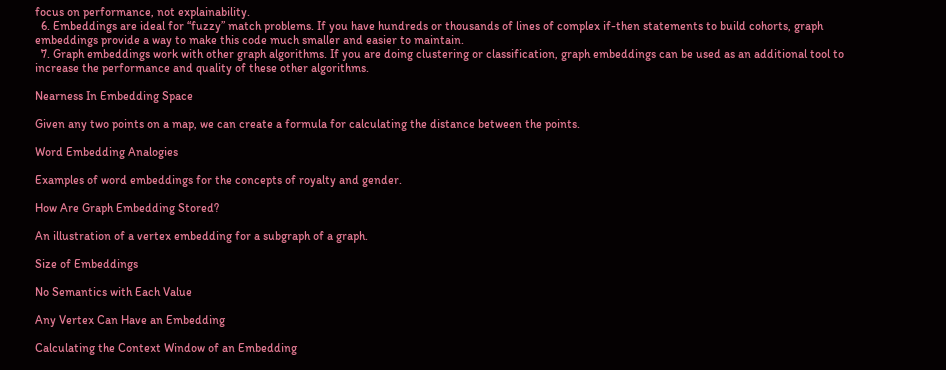focus on performance, not explainability.
  6. Embeddings are ideal for “fuzzy” match problems. If you have hundreds or thousands of lines of complex if-then statements to build cohorts, graph embeddings provide a way to make this code much smaller and easier to maintain.
  7. Graph embeddings work with other graph algorithms. If you are doing clustering or classification, graph embeddings can be used as an additional tool to increase the performance and quality of these other algorithms.

Nearness In Embedding Space

Given any two points on a map, we can create a formula for calculating the distance between the points.

Word Embedding Analogies

Examples of word embeddings for the concepts of royalty and gender.

How Are Graph Embedding Stored?

An illustration of a vertex embedding for a subgraph of a graph.

Size of Embeddings

No Semantics with Each Value

Any Vertex Can Have an Embedding

Calculating the Context Window of an Embedding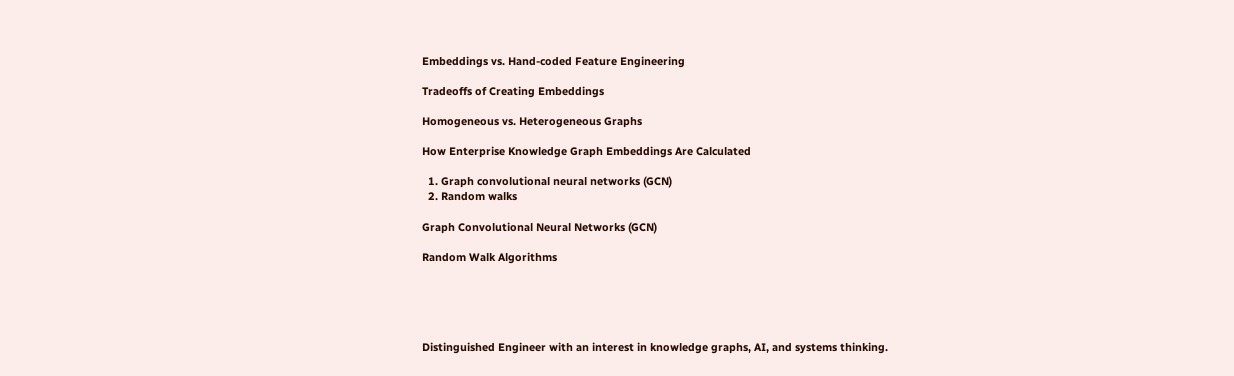Embeddings vs. Hand-coded Feature Engineering

Tradeoffs of Creating Embeddings

Homogeneous vs. Heterogeneous Graphs

How Enterprise Knowledge Graph Embeddings Are Calculated

  1. Graph convolutional neural networks (GCN)
  2. Random walks

Graph Convolutional Neural Networks (GCN)

Random Walk Algorithms





Distinguished Engineer with an interest in knowledge graphs, AI, and systems thinking.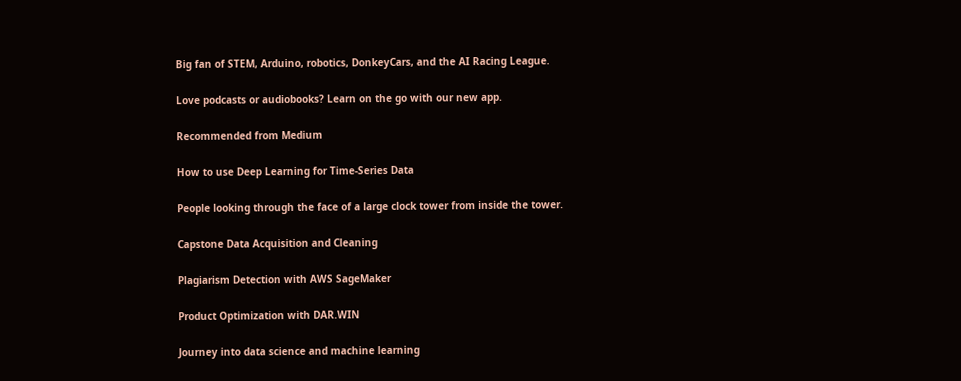Big fan of STEM, Arduino, robotics, DonkeyCars, and the AI Racing League.

Love podcasts or audiobooks? Learn on the go with our new app.

Recommended from Medium

How to use Deep Learning for Time-Series Data

People looking through the face of a large clock tower from inside the tower.

Capstone Data Acquisition and Cleaning

Plagiarism Detection with AWS SageMaker

Product Optimization with DAR.WIN

Journey into data science and machine learning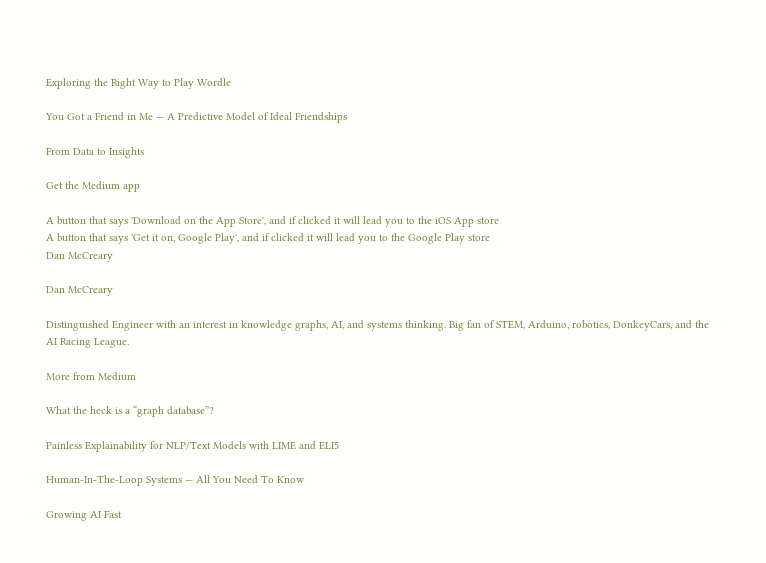Exploring the Right Way to Play Wordle

You Got a Friend in Me — A Predictive Model of Ideal Friendships

From Data to Insights

Get the Medium app

A button that says 'Download on the App Store', and if clicked it will lead you to the iOS App store
A button that says 'Get it on, Google Play', and if clicked it will lead you to the Google Play store
Dan McCreary

Dan McCreary

Distinguished Engineer with an interest in knowledge graphs, AI, and systems thinking. Big fan of STEM, Arduino, robotics, DonkeyCars, and the AI Racing League.

More from Medium

What the heck is a “graph database”?

Painless Explainability for NLP/Text Models with LIME and ELI5

Human-In-The-Loop Systems — All You Need To Know

Growing AI Fast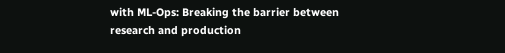with ML-Ops: Breaking the barrier between research and production